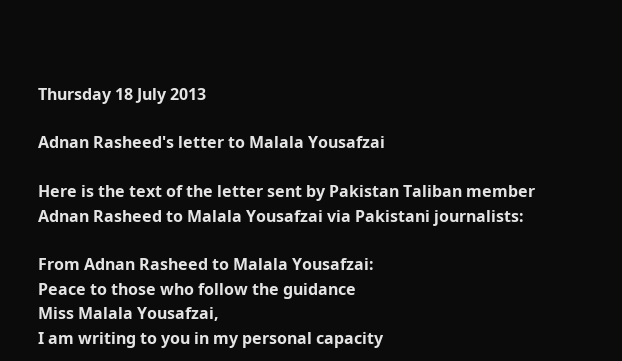Thursday 18 July 2013

Adnan Rasheed's letter to Malala Yousafzai

Here is the text of the letter sent by Pakistan Taliban member Adnan Rasheed to Malala Yousafzai via Pakistani journalists:

From Adnan Rasheed to Malala Yousafzai:
Peace to those who follow the guidance
Miss Malala Yousafzai,
I am writing to you in my personal capacity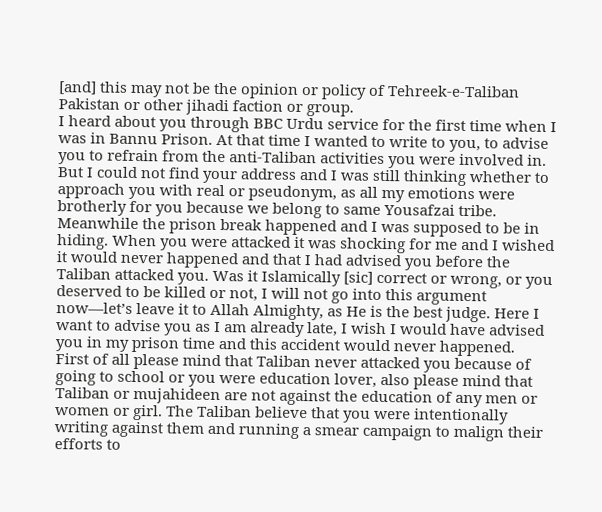[and] this may not be the opinion or policy of Tehreek-e-Taliban Pakistan or other jihadi faction or group.
I heard about you through BBC Urdu service for the first time when I was in Bannu Prison. At that time I wanted to write to you, to advise you to refrain from the anti-Taliban activities you were involved in. But I could not find your address and I was still thinking whether to approach you with real or pseudonym, as all my emotions were brotherly for you because we belong to same Yousafzai tribe.
Meanwhile the prison break happened and I was supposed to be in hiding. When you were attacked it was shocking for me and I wished it would never happened and that I had advised you before the Taliban attacked you. Was it Islamically [sic] correct or wrong, or you deserved to be killed or not, I will not go into this argument now—let’s leave it to Allah Almighty, as He is the best judge. Here I want to advise you as I am already late, I wish I would have advised you in my prison time and this accident would never happened.
First of all please mind that Taliban never attacked you because of going to school or you were education lover, also please mind that Taliban or mujahideen are not against the education of any men or women or girl. The Taliban believe that you were intentionally writing against them and running a smear campaign to malign their efforts to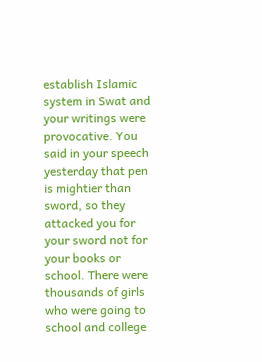establish Islamic system in Swat and your writings were provocative. You said in your speech yesterday that pen is mightier than sword, so they attacked you for your sword not for your books or school. There were thousands of girls who were going to school and college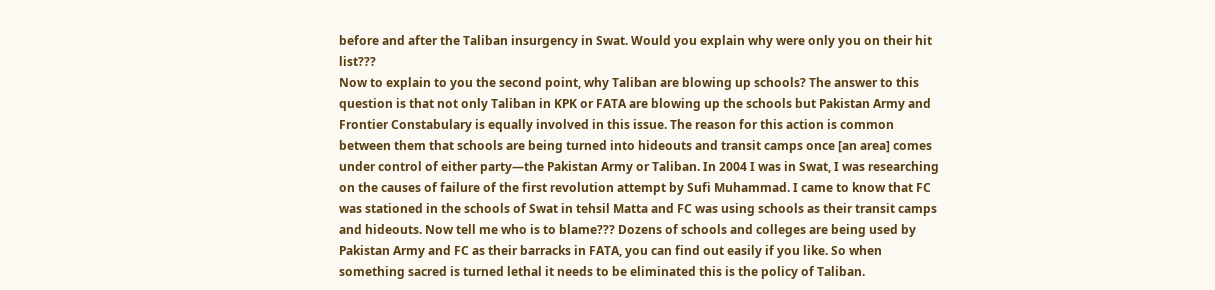before and after the Taliban insurgency in Swat. Would you explain why were only you on their hit list???
Now to explain to you the second point, why Taliban are blowing up schools? The answer to this question is that not only Taliban in KPK or FATA are blowing up the schools but Pakistan Army and Frontier Constabulary is equally involved in this issue. The reason for this action is common between them that schools are being turned into hideouts and transit camps once [an area] comes under control of either party—the Pakistan Army or Taliban. In 2004 I was in Swat, I was researching on the causes of failure of the first revolution attempt by Sufi Muhammad. I came to know that FC was stationed in the schools of Swat in tehsil Matta and FC was using schools as their transit camps and hideouts. Now tell me who is to blame??? Dozens of schools and colleges are being used by Pakistan Army and FC as their barracks in FATA, you can find out easily if you like. So when something sacred is turned lethal it needs to be eliminated this is the policy of Taliban.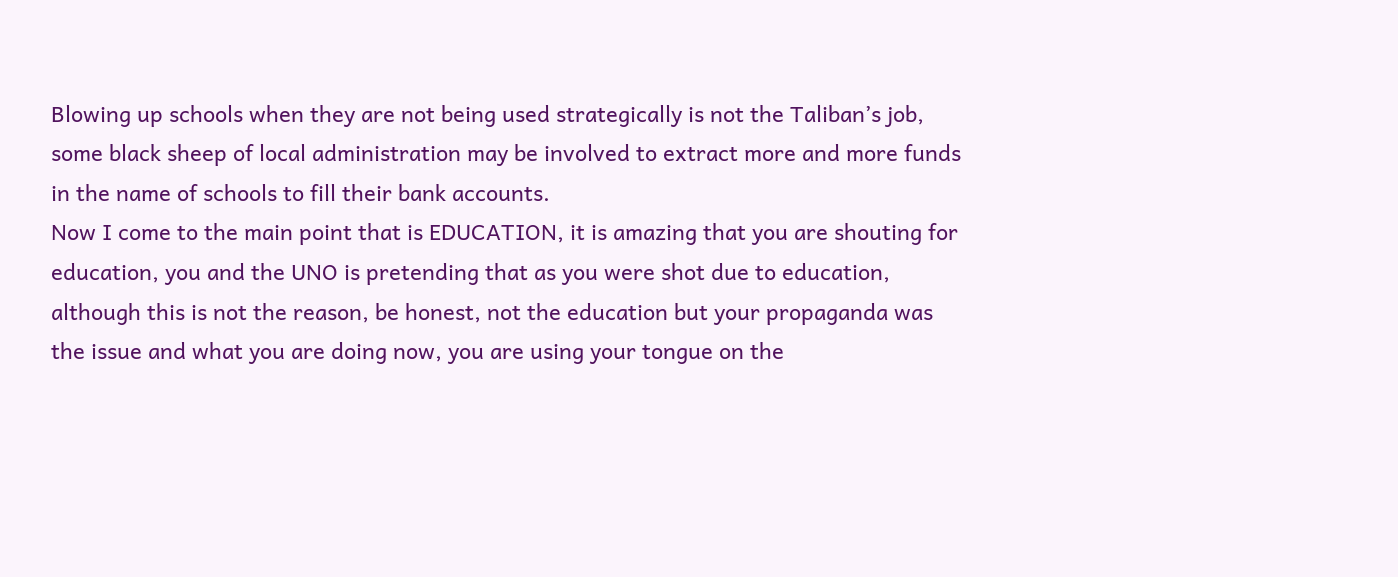Blowing up schools when they are not being used strategically is not the Taliban’s job, some black sheep of local administration may be involved to extract more and more funds in the name of schools to fill their bank accounts.
Now I come to the main point that is EDUCATION, it is amazing that you are shouting for education, you and the UNO is pretending that as you were shot due to education, although this is not the reason, be honest, not the education but your propaganda was the issue and what you are doing now, you are using your tongue on the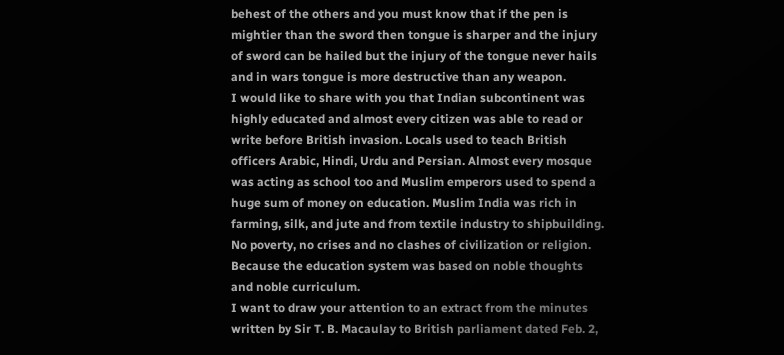behest of the others and you must know that if the pen is mightier than the sword then tongue is sharper and the injury of sword can be hailed but the injury of the tongue never hails and in wars tongue is more destructive than any weapon.
I would like to share with you that Indian subcontinent was highly educated and almost every citizen was able to read or write before British invasion. Locals used to teach British officers Arabic, Hindi, Urdu and Persian. Almost every mosque was acting as school too and Muslim emperors used to spend a huge sum of money on education. Muslim India was rich in farming, silk, and jute and from textile industry to shipbuilding. No poverty, no crises and no clashes of civilization or religion. Because the education system was based on noble thoughts and noble curriculum.
I want to draw your attention to an extract from the minutes written by Sir T. B. Macaulay to British parliament dated Feb. 2,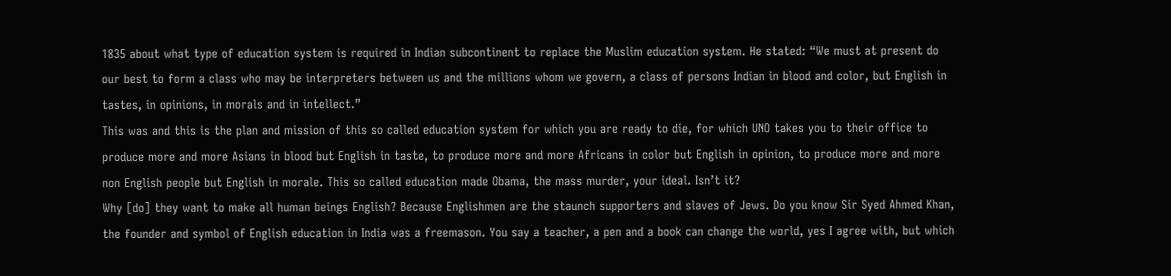1835 about what type of education system is required in Indian subcontinent to replace the Muslim education system. He stated: “We must at present do our best to form a class who may be interpreters between us and the millions whom we govern, a class of persons Indian in blood and color, but English in tastes, in opinions, in morals and in intellect.”
This was and this is the plan and mission of this so called education system for which you are ready to die, for which UNO takes you to their office to produce more and more Asians in blood but English in taste, to produce more and more Africans in color but English in opinion, to produce more and more non English people but English in morale. This so called education made Obama, the mass murder, your ideal. Isn’t it?
Why [do] they want to make all human beings English? Because Englishmen are the staunch supporters and slaves of Jews. Do you know Sir Syed Ahmed Khan, the founder and symbol of English education in India was a freemason. You say a teacher, a pen and a book can change the world, yes I agree with, but which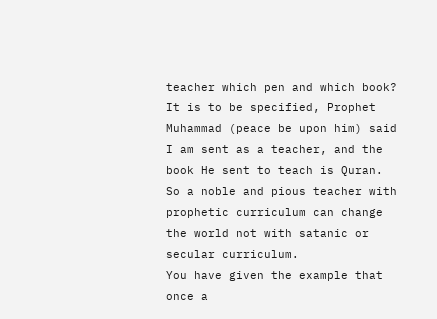teacher which pen and which book? It is to be specified, Prophet Muhammad (peace be upon him) said I am sent as a teacher, and the book He sent to teach is Quran. So a noble and pious teacher with prophetic curriculum can change the world not with satanic or secular curriculum.
You have given the example that once a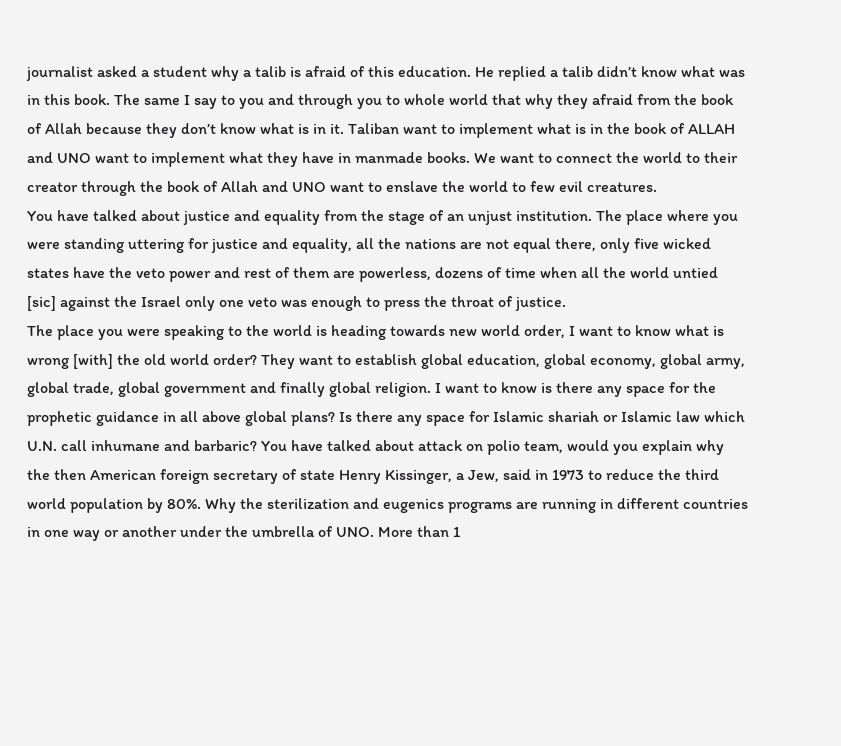journalist asked a student why a talib is afraid of this education. He replied a talib didn’t know what was in this book. The same I say to you and through you to whole world that why they afraid from the book of Allah because they don’t know what is in it. Taliban want to implement what is in the book of ALLAH and UNO want to implement what they have in manmade books. We want to connect the world to their creator through the book of Allah and UNO want to enslave the world to few evil creatures.
You have talked about justice and equality from the stage of an unjust institution. The place where you were standing uttering for justice and equality, all the nations are not equal there, only five wicked states have the veto power and rest of them are powerless, dozens of time when all the world untied [sic] against the Israel only one veto was enough to press the throat of justice.
The place you were speaking to the world is heading towards new world order, I want to know what is wrong [with] the old world order? They want to establish global education, global economy, global army, global trade, global government and finally global religion. I want to know is there any space for the prophetic guidance in all above global plans? Is there any space for Islamic shariah or Islamic law which U.N. call inhumane and barbaric? You have talked about attack on polio team, would you explain why the then American foreign secretary of state Henry Kissinger, a Jew, said in 1973 to reduce the third world population by 80%. Why the sterilization and eugenics programs are running in different countries in one way or another under the umbrella of UNO. More than 1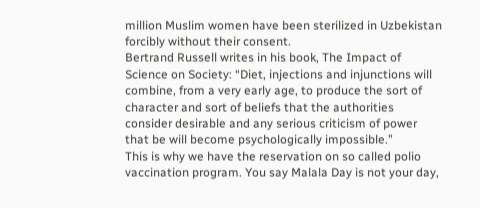million Muslim women have been sterilized in Uzbekistan forcibly without their consent.
Bertrand Russell writes in his book, The Impact of Science on Society: “Diet, injections and injunctions will combine, from a very early age, to produce the sort of character and sort of beliefs that the authorities consider desirable and any serious criticism of power that be will become psychologically impossible.”
This is why we have the reservation on so called polio vaccination program. You say Malala Day is not your day,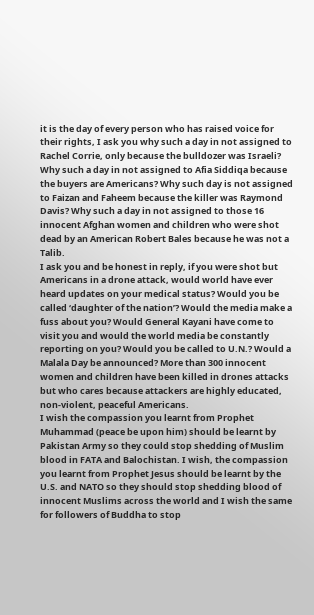it is the day of every person who has raised voice for their rights, I ask you why such a day in not assigned to Rachel Corrie, only because the bulldozer was Israeli? Why such a day in not assigned to Afia Siddiqa because the buyers are Americans? Why such day is not assigned to Faizan and Faheem because the killer was Raymond Davis? Why such a day in not assigned to those 16 innocent Afghan women and children who were shot dead by an American Robert Bales because he was not a Talib.
I ask you and be honest in reply, if you were shot but Americans in a drone attack, would world have ever heard updates on your medical status? Would you be called ‘daughter of the nation’? Would the media make a fuss about you? Would General Kayani have come to visit you and would the world media be constantly reporting on you? Would you be called to U.N.? Would a Malala Day be announced? More than 300 innocent women and children have been killed in drones attacks but who cares because attackers are highly educated, non-violent, peaceful Americans.
I wish the compassion you learnt from Prophet Muhammad (peace be upon him) should be learnt by Pakistan Army so they could stop shedding of Muslim blood in FATA and Balochistan. I wish, the compassion you learnt from Prophet Jesus should be learnt by the U.S. and NATO so they should stop shedding blood of innocent Muslims across the world and I wish the same for followers of Buddha to stop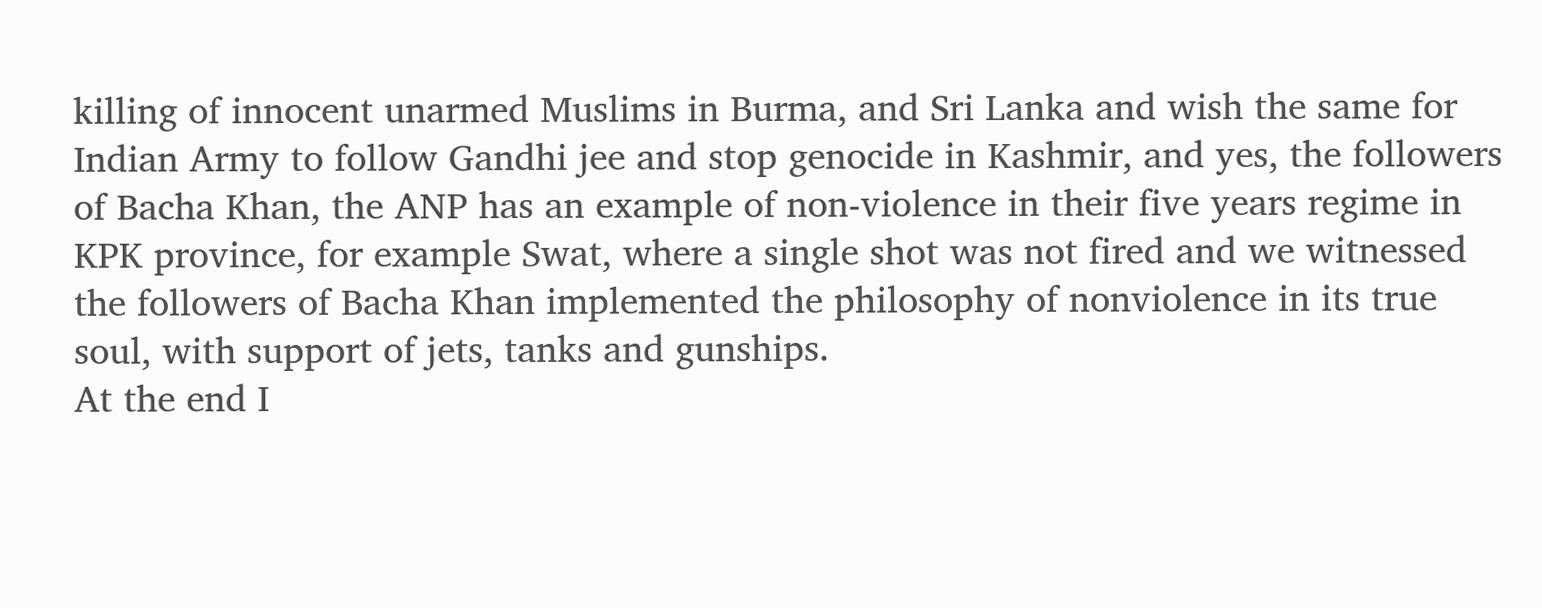killing of innocent unarmed Muslims in Burma, and Sri Lanka and wish the same for Indian Army to follow Gandhi jee and stop genocide in Kashmir, and yes, the followers of Bacha Khan, the ANP has an example of non-violence in their five years regime in KPK province, for example Swat, where a single shot was not fired and we witnessed the followers of Bacha Khan implemented the philosophy of nonviolence in its true soul, with support of jets, tanks and gunships.
At the end I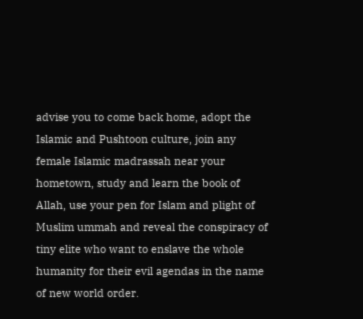advise you to come back home, adopt the Islamic and Pushtoon culture, join any female Islamic madrassah near your hometown, study and learn the book of Allah, use your pen for Islam and plight of Muslim ummah and reveal the conspiracy of tiny elite who want to enslave the whole humanity for their evil agendas in the name of new world order.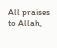All praises to Allah,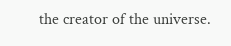the creator of the universe.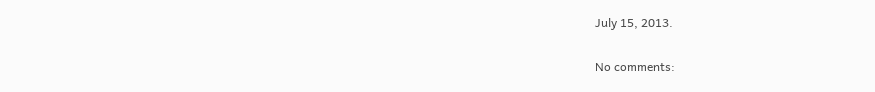July 15, 2013.

No comments: